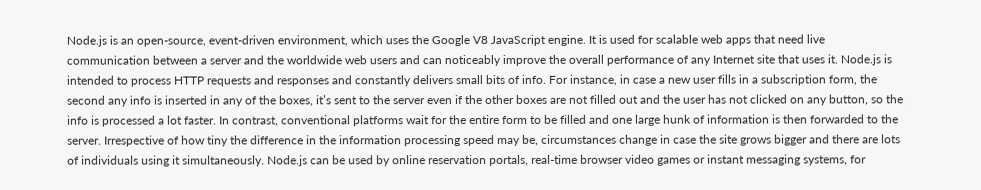Node.js is an open-source, event-driven environment, which uses the Google V8 JavaScript engine. It is used for scalable web apps that need live communication between a server and the worldwide web users and can noticeably improve the overall performance of any Internet site that uses it. Node.js is intended to process HTTP requests and responses and constantly delivers small bits of info. For instance, in case a new user fills in a subscription form, the second any info is inserted in any of the boxes, it’s sent to the server even if the other boxes are not filled out and the user has not clicked on any button, so the info is processed a lot faster. In contrast, conventional platforms wait for the entire form to be filled and one large hunk of information is then forwarded to the server. Irrespective of how tiny the difference in the information processing speed may be, circumstances change in case the site grows bigger and there are lots of individuals using it simultaneously. Node.js can be used by online reservation portals, real-time browser video games or instant messaging systems, for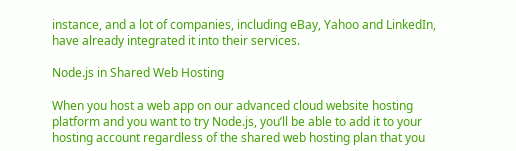instance, and a lot of companies, including eBay, Yahoo and LinkedIn, have already integrated it into their services.

Node.js in Shared Web Hosting

When you host a web app on our advanced cloud website hosting platform and you want to try Node.js, you’ll be able to add it to your hosting account regardless of the shared web hosting plan that you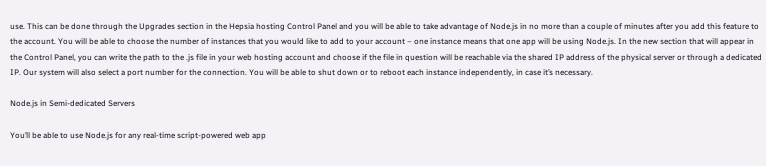use. This can be done through the Upgrades section in the Hepsia hosting Control Panel and you will be able to take advantage of Node.js in no more than a couple of minutes after you add this feature to the account. You will be able to choose the number of instances that you would like to add to your account – one instance means that one app will be using Node.js. In the new section that will appear in the Control Panel, you can write the path to the .js file in your web hosting account and choose if the file in question will be reachable via the shared IP address of the physical server or through a dedicated IP. Our system will also select a port number for the connection. You will be able to shut down or to reboot each instance independently, in case it’s necessary.

Node.js in Semi-dedicated Servers

You’ll be able to use Node.js for any real-time script-powered web app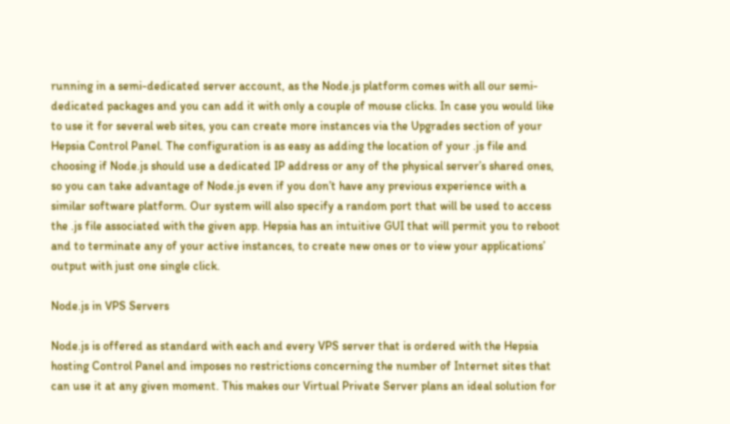running in a semi-dedicated server account, as the Node.js platform comes with all our semi-dedicated packages and you can add it with only a couple of mouse clicks. In case you would like to use it for several web sites, you can create more instances via the Upgrades section of your Hepsia Control Panel. The configuration is as easy as adding the location of your .js file and choosing if Node.js should use a dedicated IP address or any of the physical server’s shared ones, so you can take advantage of Node.js even if you don’t have any previous experience with a similar software platform. Our system will also specify a random port that will be used to access the .js file associated with the given app. Hepsia has an intuitive GUI that will permit you to reboot and to terminate any of your active instances, to create new ones or to view your applications’ output with just one single click.

Node.js in VPS Servers

Node.js is offered as standard with each and every VPS server that is ordered with the Hepsia hosting Control Panel and imposes no restrictions concerning the number of Internet sites that can use it at any given moment. This makes our Virtual Private Server plans an ideal solution for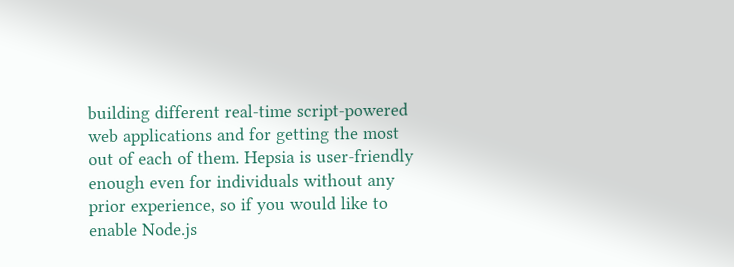building different real-time script-powered web applications and for getting the most out of each of them. Hepsia is user-friendly enough even for individuals without any prior experience, so if you would like to enable Node.js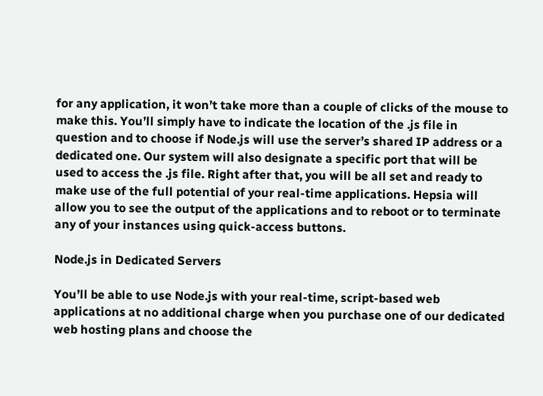for any application, it won’t take more than a couple of clicks of the mouse to make this. You’ll simply have to indicate the location of the .js file in question and to choose if Node.js will use the server’s shared IP address or a dedicated one. Our system will also designate a specific port that will be used to access the .js file. Right after that, you will be all set and ready to make use of the full potential of your real-time applications. Hepsia will allow you to see the output of the applications and to reboot or to terminate any of your instances using quick-access buttons.

Node.js in Dedicated Servers

You’ll be able to use Node.js with your real-time, script-based web applications at no additional charge when you purchase one of our dedicated web hosting plans and choose the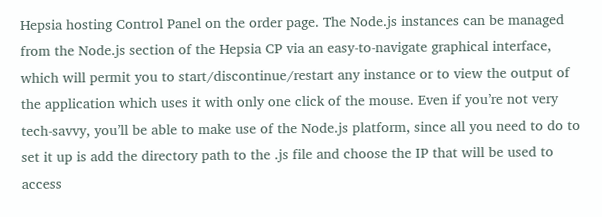Hepsia hosting Control Panel on the order page. The Node.js instances can be managed from the Node.js section of the Hepsia CP via an easy-to-navigate graphical interface, which will permit you to start/discontinue/restart any instance or to view the output of the application which uses it with only one click of the mouse. Even if you’re not very tech-savvy, you’ll be able to make use of the Node.js platform, since all you need to do to set it up is add the directory path to the .js file and choose the IP that will be used to access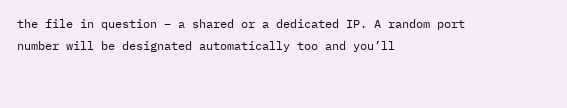the file in question – a shared or a dedicated IP. A random port number will be designated automatically too and you’ll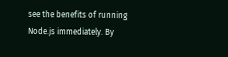see the benefits of running Node.js immediately. By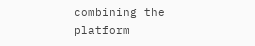combining the platform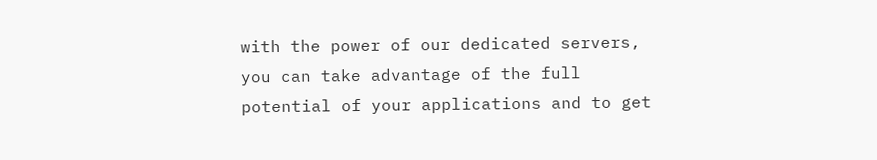with the power of our dedicated servers, you can take advantage of the full potential of your applications and to get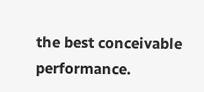the best conceivable performance.